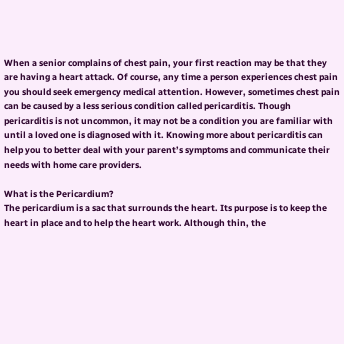When a senior complains of chest pain, your first reaction may be that they are having a heart attack. Of course, any time a person experiences chest pain you should seek emergency medical attention. However, sometimes chest pain can be caused by a less serious condition called pericarditis. Though pericarditis is not uncommon, it may not be a condition you are familiar with until a loved one is diagnosed with it. Knowing more about pericarditis can help you to better deal with your parent’s symptoms and communicate their needs with home care providers.

What is the Pericardium?
The pericardium is a sac that surrounds the heart. Its purpose is to keep the heart in place and to help the heart work. Although thin, the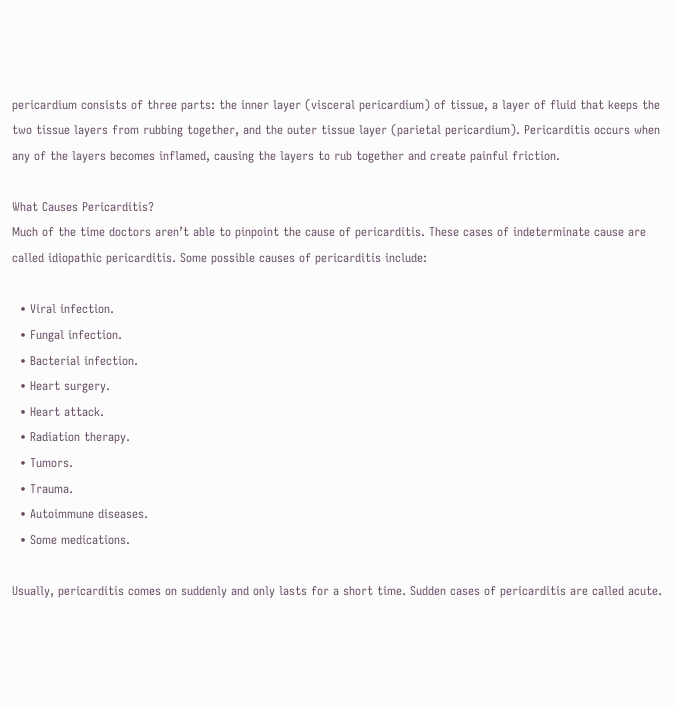pericardium consists of three parts: the inner layer (visceral pericardium) of tissue, a layer of fluid that keeps the two tissue layers from rubbing together, and the outer tissue layer (parietal pericardium). Pericarditis occurs when any of the layers becomes inflamed, causing the layers to rub together and create painful friction.

What Causes Pericarditis?
Much of the time doctors aren’t able to pinpoint the cause of pericarditis. These cases of indeterminate cause are called idiopathic pericarditis. Some possible causes of pericarditis include:

  • Viral infection.
  • Fungal infection.
  • Bacterial infection.
  • Heart surgery.
  • Heart attack.
  • Radiation therapy.
  • Tumors.
  • Trauma.
  • Autoimmune diseases.
  • Some medications.

Usually, pericarditis comes on suddenly and only lasts for a short time. Sudden cases of pericarditis are called acute.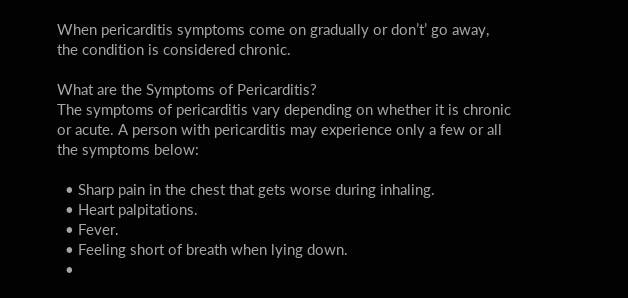When pericarditis symptoms come on gradually or don’t’ go away, the condition is considered chronic.

What are the Symptoms of Pericarditis?
The symptoms of pericarditis vary depending on whether it is chronic or acute. A person with pericarditis may experience only a few or all the symptoms below:

  • Sharp pain in the chest that gets worse during inhaling.
  • Heart palpitations.
  • Fever.
  • Feeling short of breath when lying down.
  •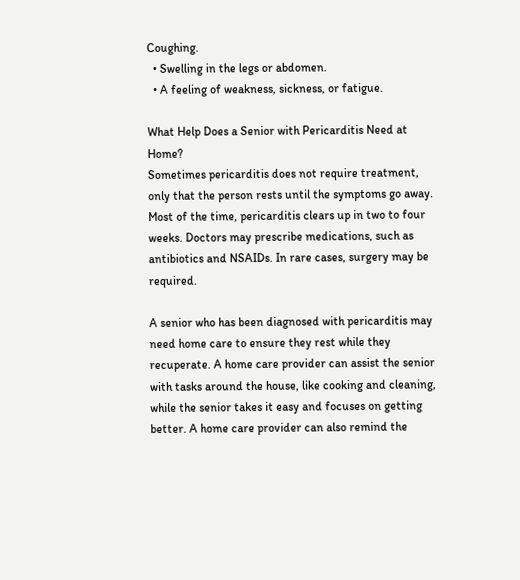Coughing.
  • Swelling in the legs or abdomen.
  • A feeling of weakness, sickness, or fatigue.

What Help Does a Senior with Pericarditis Need at Home?
Sometimes pericarditis does not require treatment, only that the person rests until the symptoms go away. Most of the time, pericarditis clears up in two to four weeks. Doctors may prescribe medications, such as antibiotics and NSAIDs. In rare cases, surgery may be required.

A senior who has been diagnosed with pericarditis may need home care to ensure they rest while they recuperate. A home care provider can assist the senior with tasks around the house, like cooking and cleaning, while the senior takes it easy and focuses on getting better. A home care provider can also remind the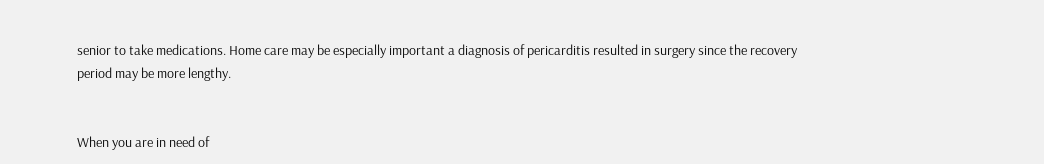senior to take medications. Home care may be especially important a diagnosis of pericarditis resulted in surgery since the recovery period may be more lengthy.


When you are in need of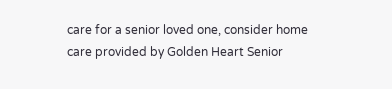care for a senior loved one, consider home care provided by Golden Heart Senior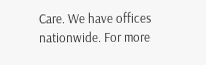Care. We have offices nationwide. For more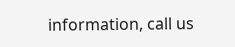information, call us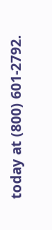today at (800) 601-2792.